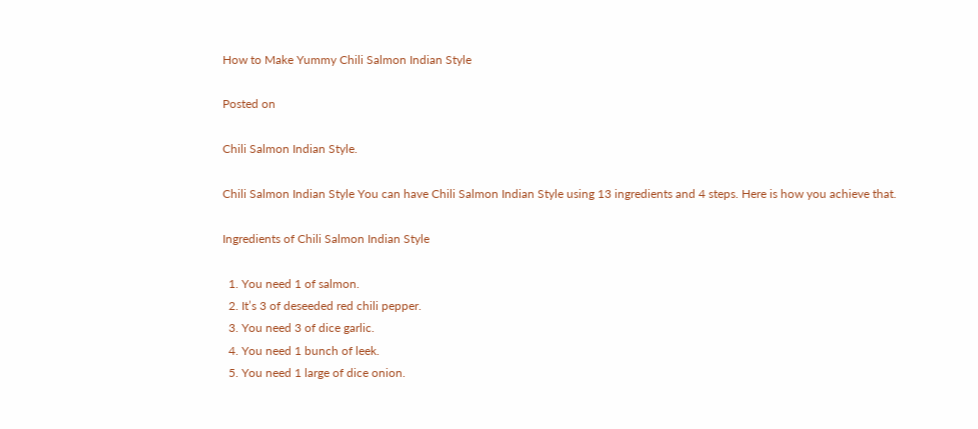How to Make Yummy Chili Salmon Indian Style

Posted on

Chili Salmon Indian Style.

Chili Salmon Indian Style You can have Chili Salmon Indian Style using 13 ingredients and 4 steps. Here is how you achieve that.

Ingredients of Chili Salmon Indian Style

  1. You need 1 of salmon.
  2. It’s 3 of deseeded red chili pepper.
  3. You need 3 of dice garlic.
  4. You need 1 bunch of leek.
  5. You need 1 large of dice onion.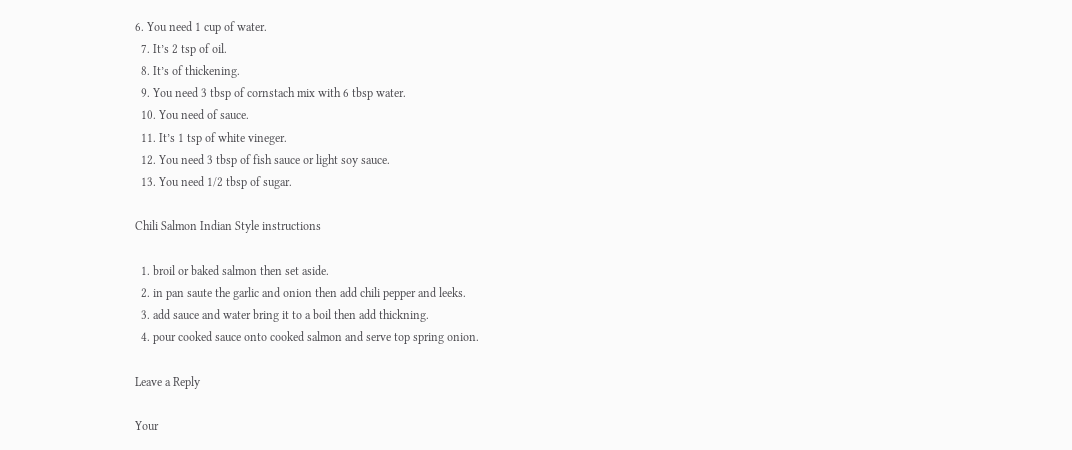6. You need 1 cup of water.
  7. It’s 2 tsp of oil.
  8. It’s of thickening.
  9. You need 3 tbsp of cornstach mix with 6 tbsp water.
  10. You need of sauce.
  11. It’s 1 tsp of white vineger.
  12. You need 3 tbsp of fish sauce or light soy sauce.
  13. You need 1/2 tbsp of sugar.

Chili Salmon Indian Style instructions

  1. broil or baked salmon then set aside.
  2. in pan saute the garlic and onion then add chili pepper and leeks.
  3. add sauce and water bring it to a boil then add thickning.
  4. pour cooked sauce onto cooked salmon and serve top spring onion.

Leave a Reply

Your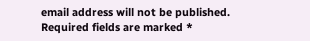email address will not be published. Required fields are marked *